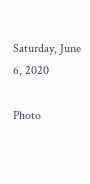Saturday, June 6, 2020

Photo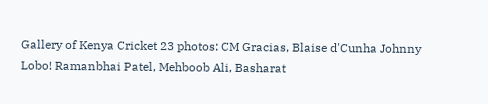Gallery of Kenya Cricket 23 photos: CM Gracias, Blaise d'Cunha Johnny Lobo! Ramanbhai Patel, Mehboob Ali, Basharat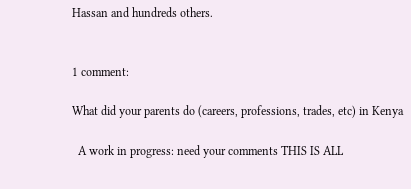Hassan and hundreds others.


1 comment:

What did your parents do (careers, professions, trades, etc) in Kenya

  A work in progress: need your comments THIS IS ALL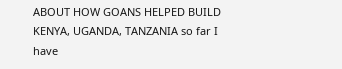ABOUT HOW GOANS HELPED BUILD KENYA, UGANDA, TANZANIA so far I have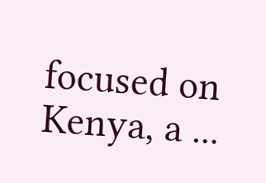focused on Kenya, a ...